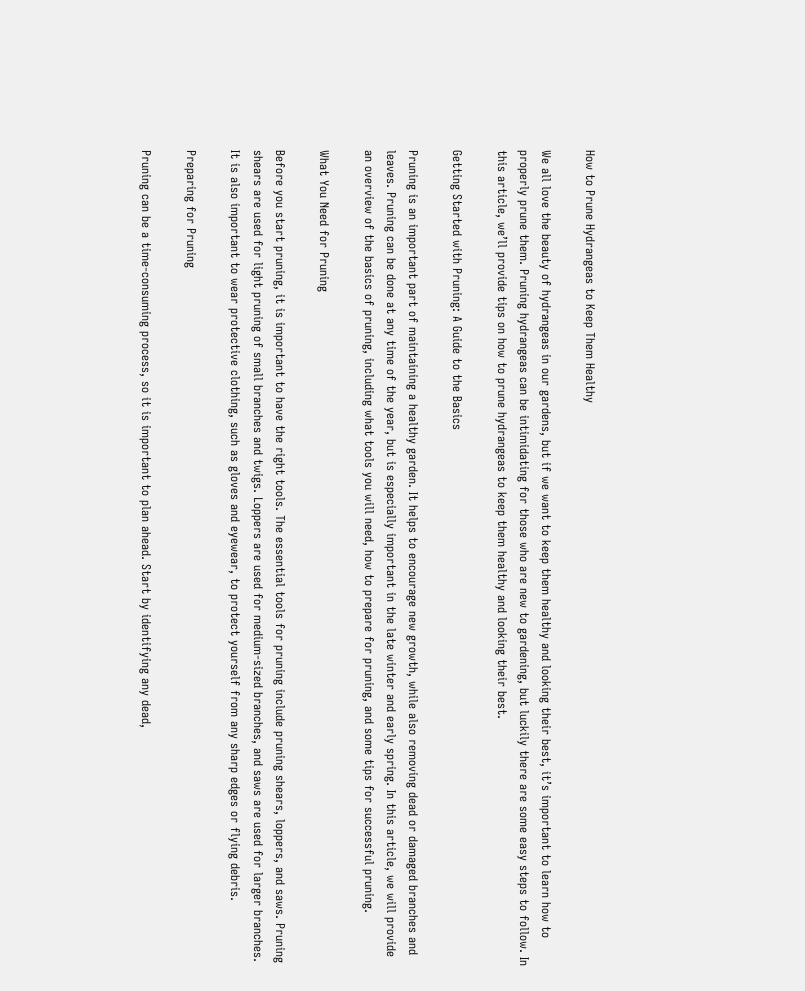How to Prune Hydrangeas to Keep Them Healthy

We all love the beauty of hydrangeas in our gardens, but if we want to keep them healthy and looking their best, it’s important to learn how to properly prune them. Pruning hydrangeas can be intimidating for those who are new to gardening, but luckily there are some easy steps to follow. In this article, we’ll provide tips on how to prune hydrangeas to keep them healthy and looking their best.

Getting Started with Pruning: A Guide to the Basics

Pruning is an important part of maintaining a healthy garden. It helps to encourage new growth, while also removing dead or damaged branches and leaves. Pruning can be done at any time of the year, but is especially important in the late winter and early spring. In this article, we will provide an overview of the basics of pruning, including what tools you will need, how to prepare for pruning, and some tips for successful pruning.

What You Need for Pruning

Before you start pruning, it is important to have the right tools. The essential tools for pruning include pruning shears, loppers, and saws. Pruning shears are used for light pruning of small branches and twigs. Loppers are used for medium-sized branches, and saws are used for larger branches. It is also important to wear protective clothing, such as gloves and eyewear, to protect yourself from any sharp edges or flying debris.

Preparing for Pruning

Pruning can be a time-consuming process, so it is important to plan ahead. Start by identifying any dead,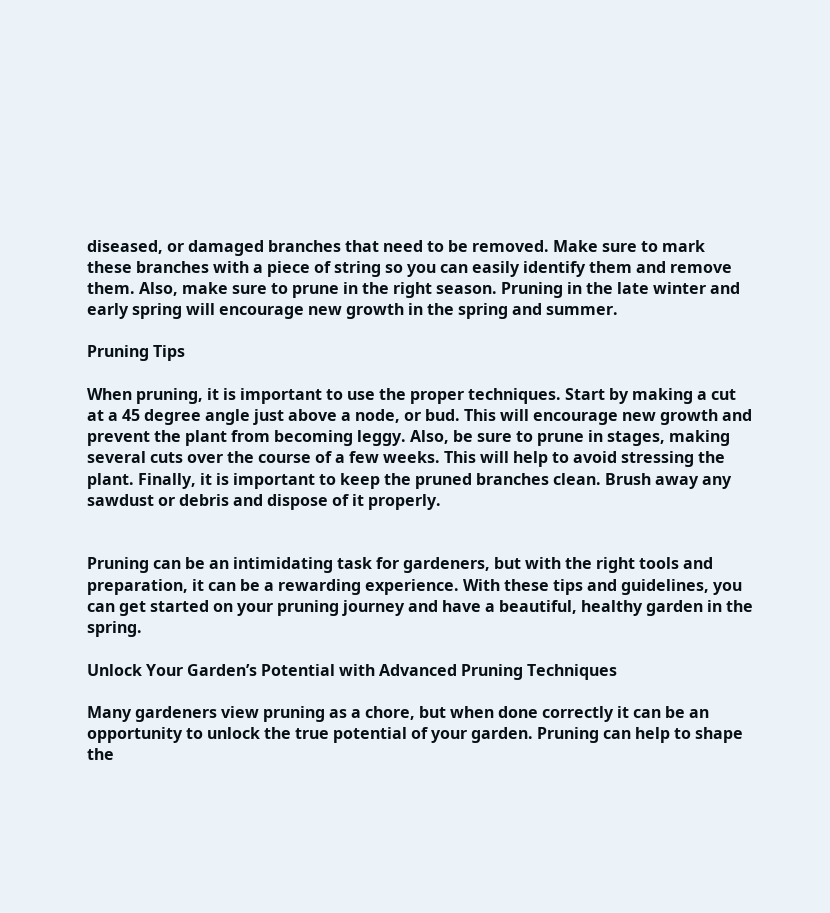diseased, or damaged branches that need to be removed. Make sure to mark these branches with a piece of string so you can easily identify them and remove them. Also, make sure to prune in the right season. Pruning in the late winter and early spring will encourage new growth in the spring and summer.

Pruning Tips

When pruning, it is important to use the proper techniques. Start by making a cut at a 45 degree angle just above a node, or bud. This will encourage new growth and prevent the plant from becoming leggy. Also, be sure to prune in stages, making several cuts over the course of a few weeks. This will help to avoid stressing the plant. Finally, it is important to keep the pruned branches clean. Brush away any sawdust or debris and dispose of it properly.


Pruning can be an intimidating task for gardeners, but with the right tools and preparation, it can be a rewarding experience. With these tips and guidelines, you can get started on your pruning journey and have a beautiful, healthy garden in the spring.

Unlock Your Garden’s Potential with Advanced Pruning Techniques

Many gardeners view pruning as a chore, but when done correctly it can be an opportunity to unlock the true potential of your garden. Pruning can help to shape the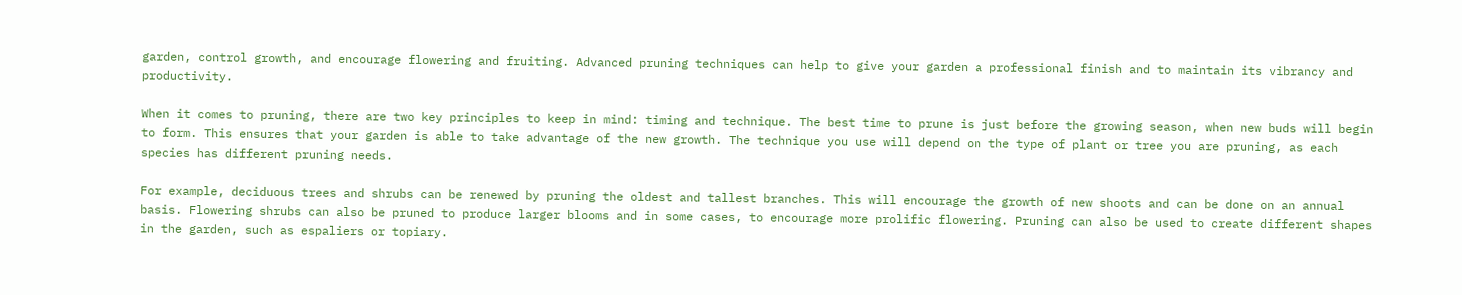garden, control growth, and encourage flowering and fruiting. Advanced pruning techniques can help to give your garden a professional finish and to maintain its vibrancy and productivity.

When it comes to pruning, there are two key principles to keep in mind: timing and technique. The best time to prune is just before the growing season, when new buds will begin to form. This ensures that your garden is able to take advantage of the new growth. The technique you use will depend on the type of plant or tree you are pruning, as each species has different pruning needs.

For example, deciduous trees and shrubs can be renewed by pruning the oldest and tallest branches. This will encourage the growth of new shoots and can be done on an annual basis. Flowering shrubs can also be pruned to produce larger blooms and in some cases, to encourage more prolific flowering. Pruning can also be used to create different shapes in the garden, such as espaliers or topiary.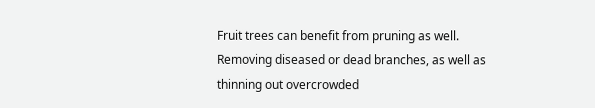Fruit trees can benefit from pruning as well. Removing diseased or dead branches, as well as thinning out overcrowded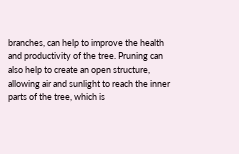branches, can help to improve the health and productivity of the tree. Pruning can also help to create an open structure, allowing air and sunlight to reach the inner parts of the tree, which is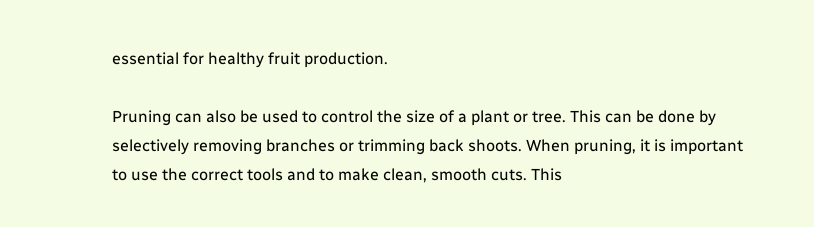essential for healthy fruit production.

Pruning can also be used to control the size of a plant or tree. This can be done by selectively removing branches or trimming back shoots. When pruning, it is important to use the correct tools and to make clean, smooth cuts. This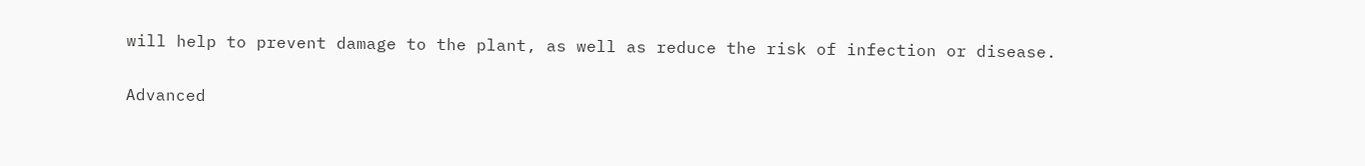will help to prevent damage to the plant, as well as reduce the risk of infection or disease.

Advanced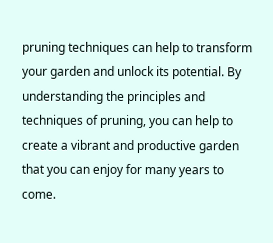pruning techniques can help to transform your garden and unlock its potential. By understanding the principles and techniques of pruning, you can help to create a vibrant and productive garden that you can enjoy for many years to come.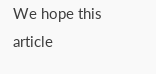We hope this article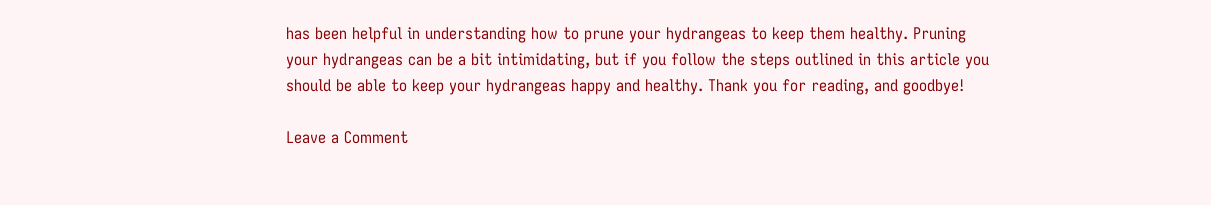has been helpful in understanding how to prune your hydrangeas to keep them healthy. Pruning your hydrangeas can be a bit intimidating, but if you follow the steps outlined in this article you should be able to keep your hydrangeas happy and healthy. Thank you for reading, and goodbye!

Leave a Comment